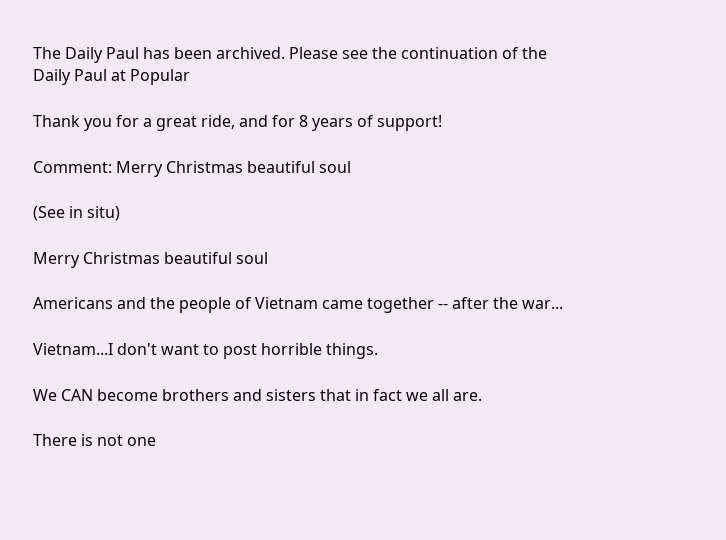The Daily Paul has been archived. Please see the continuation of the Daily Paul at Popular

Thank you for a great ride, and for 8 years of support!

Comment: Merry Christmas beautiful soul

(See in situ)

Merry Christmas beautiful soul

Americans and the people of Vietnam came together -- after the war...

Vietnam...I don't want to post horrible things.

We CAN become brothers and sisters that in fact we all are.

There is not one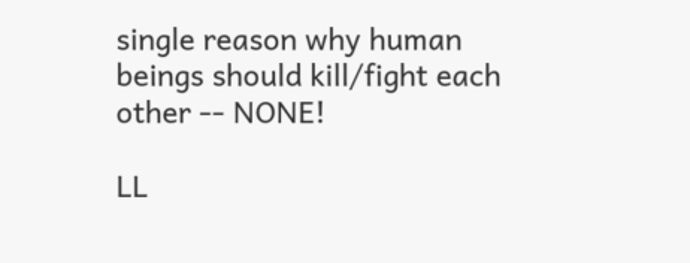single reason why human beings should kill/fight each other -- NONE!

LL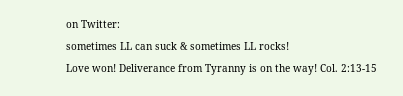on Twitter:
sometimes LL can suck & sometimes LL rocks!
Love won! Deliverance from Tyranny is on the way! Col. 2:13-15